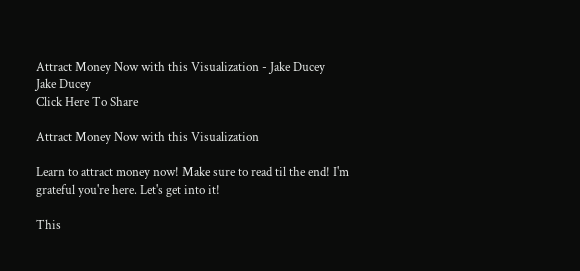Attract Money Now with this Visualization - Jake Ducey
Jake Ducey
Click Here To Share

Attract Money Now with this Visualization

Learn to attract money now! Make sure to read til the end! I'm grateful you're here. Let's get into it!

This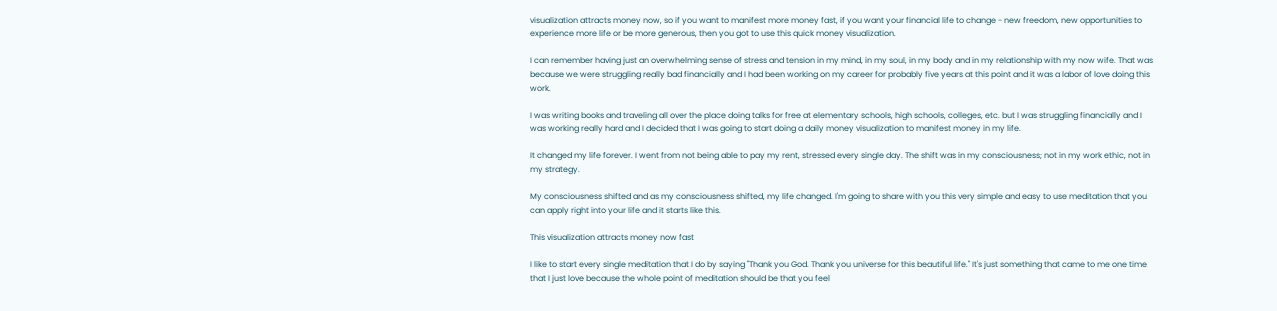visualization attracts money now, so if you want to manifest more money fast, if you want your financial life to change - new freedom, new opportunities to experience more life or be more generous, then you got to use this quick money visualization.

I can remember having just an overwhelming sense of stress and tension in my mind, in my soul, in my body and in my relationship with my now wife. That was because we were struggling really bad financially and I had been working on my career for probably five years at this point and it was a labor of love doing this work.

I was writing books and traveling all over the place doing talks for free at elementary schools, high schools, colleges, etc. but I was struggling financially and I was working really hard and I decided that I was going to start doing a daily money visualization to manifest money in my life.

It changed my life forever. I went from not being able to pay my rent, stressed every single day. The shift was in my consciousness; not in my work ethic, not in my strategy.

My consciousness shifted and as my consciousness shifted, my life changed. I'm going to share with you this very simple and easy to use meditation that you can apply right into your life and it starts like this.

This visualization attracts money now fast

I like to start every single meditation that I do by saying "Thank you God. Thank you universe for this beautiful life." It's just something that came to me one time that I just love because the whole point of meditation should be that you feel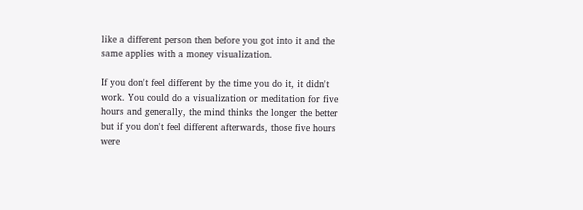like a different person then before you got into it and the same applies with a money visualization.

If you don't feel different by the time you do it, it didn't work. You could do a visualization or meditation for five hours and generally, the mind thinks the longer the better but if you don't feel different afterwards, those five hours were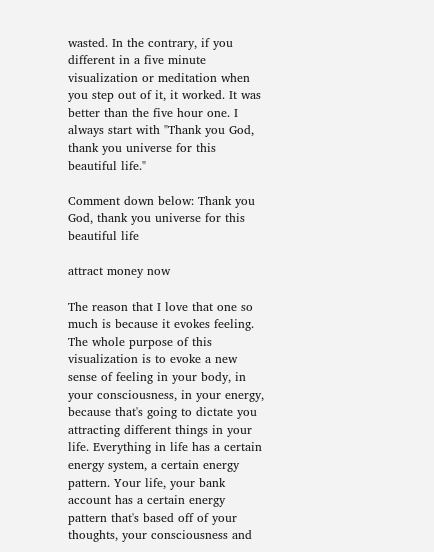wasted. In the contrary, if you different in a five minute visualization or meditation when you step out of it, it worked. It was better than the five hour one. I always start with "Thank you God, thank you universe for this beautiful life."

Comment down below: Thank you God, thank you universe for this beautiful life

attract money now

The reason that I love that one so much is because it evokes feeling. The whole purpose of this visualization is to evoke a new sense of feeling in your body, in your consciousness, in your energy, because that's going to dictate you attracting different things in your life. Everything in life has a certain energy system, a certain energy pattern. Your life, your bank account has a certain energy pattern that's based off of your thoughts, your consciousness and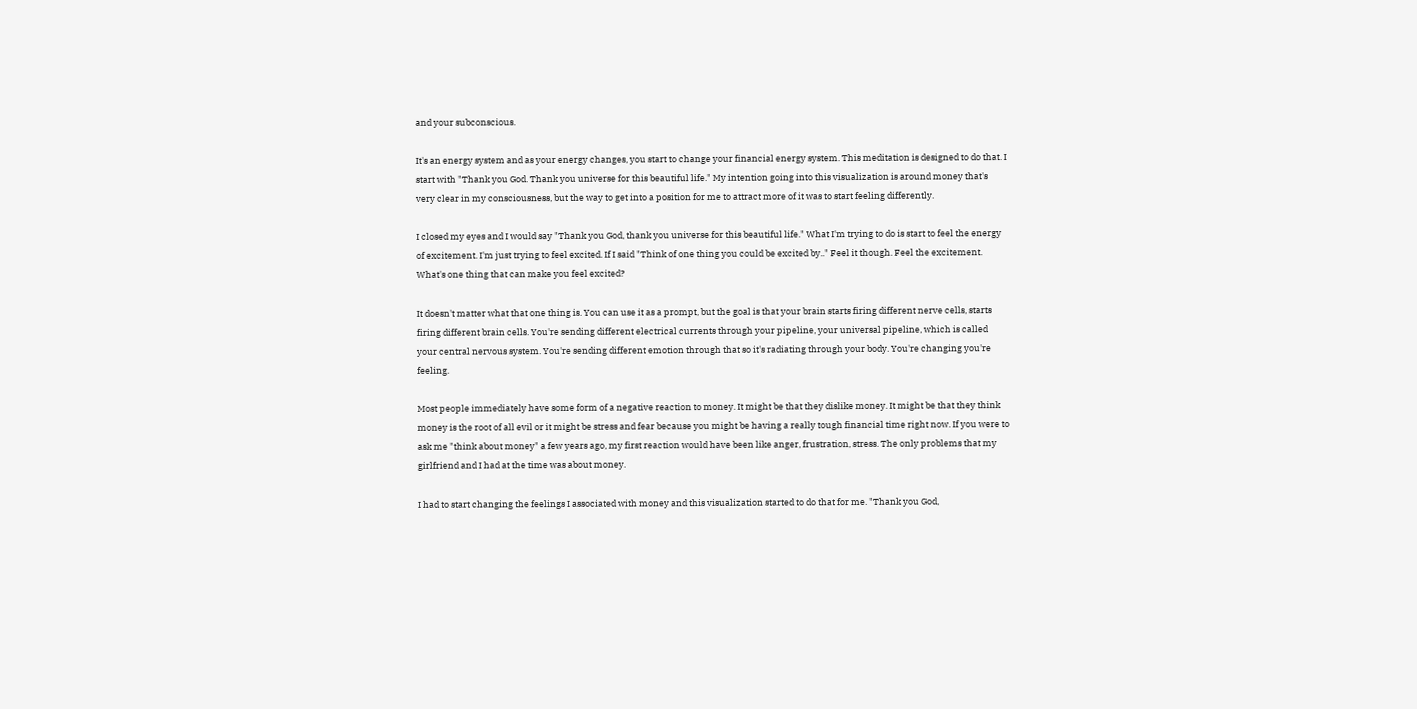and your subconscious.

It's an energy system and as your energy changes, you start to change your financial energy system. This meditation is designed to do that. I start with "Thank you God. Thank you universe for this beautiful life." My intention going into this visualization is around money that's very clear in my consciousness, but the way to get into a position for me to attract more of it was to start feeling differently.

I closed my eyes and I would say "Thank you God, thank you universe for this beautiful life." What I'm trying to do is start to feel the energy of excitement. I'm just trying to feel excited. If I said "Think of one thing you could be excited by.." Feel it though. Feel the excitement. What's one thing that can make you feel excited?

It doesn't matter what that one thing is. You can use it as a prompt, but the goal is that your brain starts firing different nerve cells, starts firing different brain cells. You're sending different electrical currents through your pipeline, your universal pipeline, which is called your central nervous system. You're sending different emotion through that so it's radiating through your body. You're changing you're feeling.

Most people immediately have some form of a negative reaction to money. It might be that they dislike money. It might be that they think money is the root of all evil or it might be stress and fear because you might be having a really tough financial time right now. If you were to ask me "think about money" a few years ago, my first reaction would have been like anger, frustration, stress. The only problems that my girlfriend and I had at the time was about money.

I had to start changing the feelings I associated with money and this visualization started to do that for me. "Thank you God,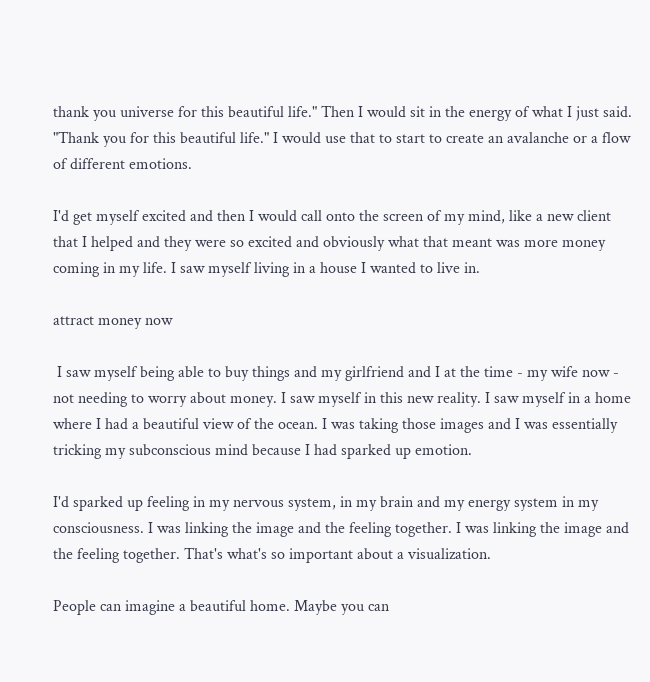thank you universe for this beautiful life." Then I would sit in the energy of what I just said. "Thank you for this beautiful life." I would use that to start to create an avalanche or a flow of different emotions.

I'd get myself excited and then I would call onto the screen of my mind, like a new client that I helped and they were so excited and obviously what that meant was more money coming in my life. I saw myself living in a house I wanted to live in.

attract money now

 I saw myself being able to buy things and my girlfriend and I at the time - my wife now - not needing to worry about money. I saw myself in this new reality. I saw myself in a home where I had a beautiful view of the ocean. I was taking those images and I was essentially tricking my subconscious mind because I had sparked up emotion.

I'd sparked up feeling in my nervous system, in my brain and my energy system in my consciousness. I was linking the image and the feeling together. I was linking the image and the feeling together. That's what's so important about a visualization.

People can imagine a beautiful home. Maybe you can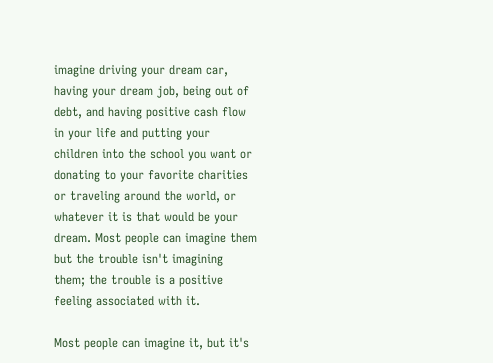imagine driving your dream car, having your dream job, being out of debt, and having positive cash flow in your life and putting your children into the school you want or donating to your favorite charities or traveling around the world, or whatever it is that would be your dream. Most people can imagine them but the trouble isn't imagining them; the trouble is a positive feeling associated with it.

Most people can imagine it, but it's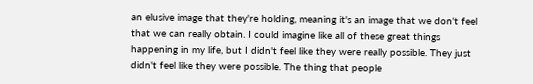an elusive image that they're holding, meaning it's an image that we don't feel that we can really obtain. I could imagine like all of these great things happening in my life, but I didn't feel like they were really possible. They just didn't feel like they were possible. The thing that people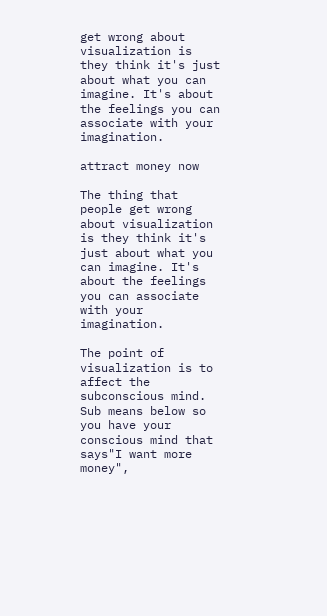get wrong about visualization is they think it's just about what you can imagine. It's about the feelings you can associate with your imagination.

attract money now

The thing that people get wrong about visualization is they think it's just about what you can imagine. It's about the feelings you can associate with your imagination.

The point of visualization is to affect the subconscious mind. Sub means below so you have your conscious mind that says"I want more money",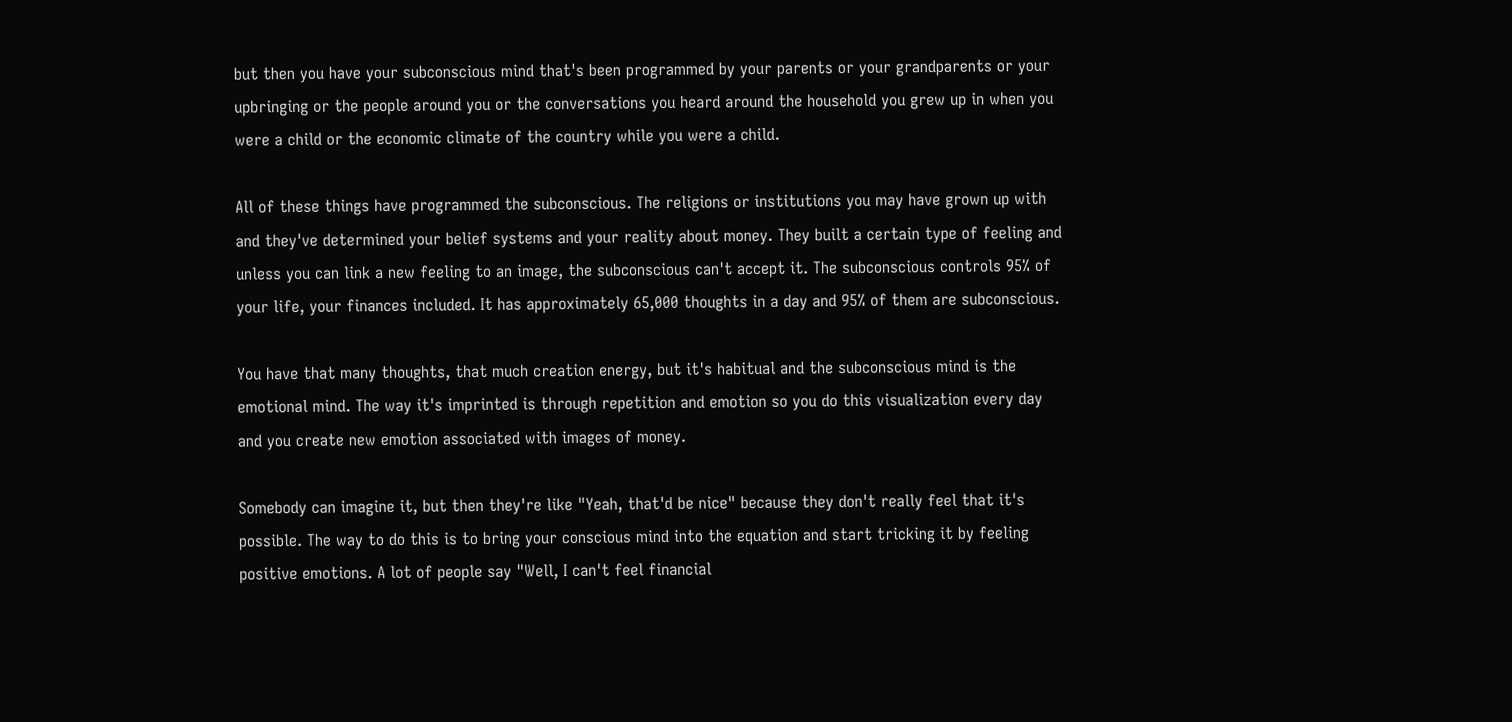but then you have your subconscious mind that's been programmed by your parents or your grandparents or your upbringing or the people around you or the conversations you heard around the household you grew up in when you were a child or the economic climate of the country while you were a child.

All of these things have programmed the subconscious. The religions or institutions you may have grown up with and they've determined your belief systems and your reality about money. They built a certain type of feeling and unless you can link a new feeling to an image, the subconscious can't accept it. The subconscious controls 95% of your life, your finances included. It has approximately 65,000 thoughts in a day and 95% of them are subconscious.

You have that many thoughts, that much creation energy, but it's habitual and the subconscious mind is the emotional mind. The way it's imprinted is through repetition and emotion so you do this visualization every day and you create new emotion associated with images of money.

Somebody can imagine it, but then they're like "Yeah, that'd be nice" because they don't really feel that it's possible. The way to do this is to bring your conscious mind into the equation and start tricking it by feeling positive emotions. A lot of people say "Well, I can't feel financial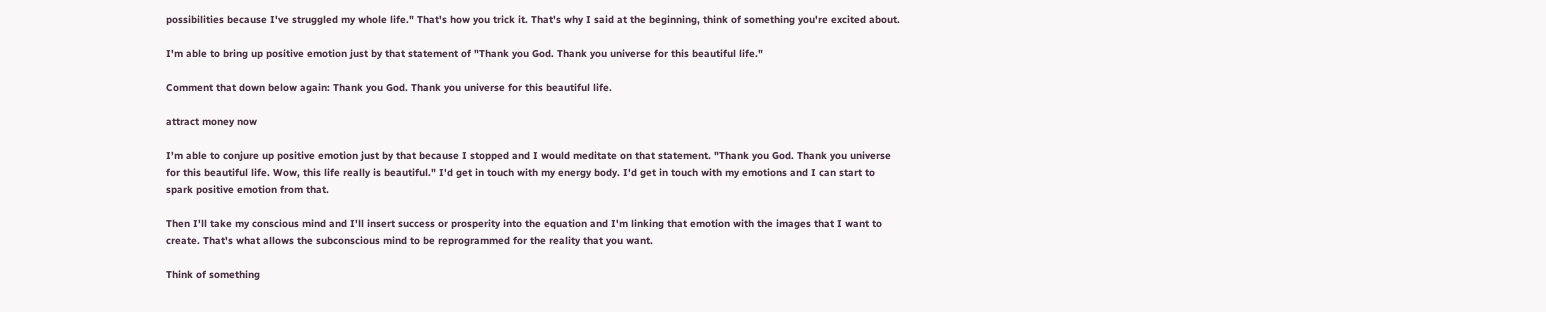possibilities because I've struggled my whole life." That's how you trick it. That's why I said at the beginning, think of something you're excited about.

I'm able to bring up positive emotion just by that statement of "Thank you God. Thank you universe for this beautiful life."

Comment that down below again: Thank you God. Thank you universe for this beautiful life.

attract money now

I'm able to conjure up positive emotion just by that because I stopped and I would meditate on that statement. "Thank you God. Thank you universe for this beautiful life. Wow, this life really is beautiful." I'd get in touch with my energy body. I'd get in touch with my emotions and I can start to spark positive emotion from that.

Then I'll take my conscious mind and I'll insert success or prosperity into the equation and I'm linking that emotion with the images that I want to create. That's what allows the subconscious mind to be reprogrammed for the reality that you want.

Think of something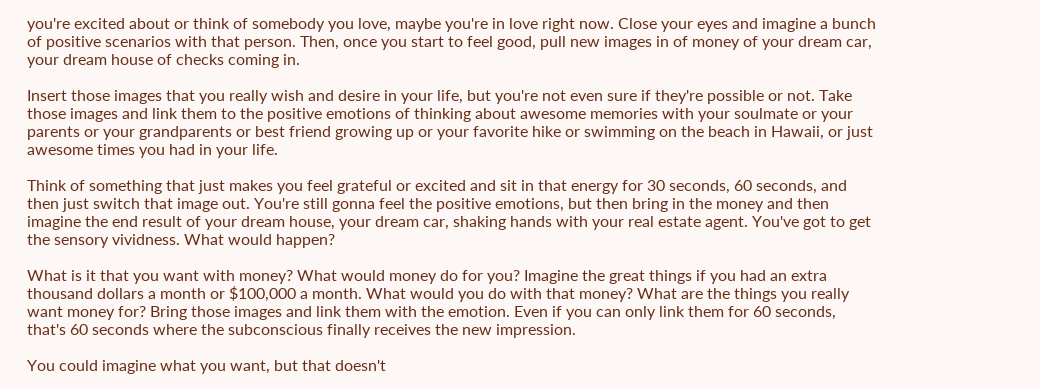you're excited about or think of somebody you love, maybe you're in love right now. Close your eyes and imagine a bunch of positive scenarios with that person. Then, once you start to feel good, pull new images in of money of your dream car, your dream house of checks coming in.

Insert those images that you really wish and desire in your life, but you're not even sure if they're possible or not. Take those images and link them to the positive emotions of thinking about awesome memories with your soulmate or your parents or your grandparents or best friend growing up or your favorite hike or swimming on the beach in Hawaii, or just awesome times you had in your life.

Think of something that just makes you feel grateful or excited and sit in that energy for 30 seconds, 60 seconds, and then just switch that image out. You're still gonna feel the positive emotions, but then bring in the money and then imagine the end result of your dream house, your dream car, shaking hands with your real estate agent. You've got to get the sensory vividness. What would happen?

What is it that you want with money? What would money do for you? Imagine the great things if you had an extra thousand dollars a month or $100,000 a month. What would you do with that money? What are the things you really want money for? Bring those images and link them with the emotion. Even if you can only link them for 60 seconds, that's 60 seconds where the subconscious finally receives the new impression.

You could imagine what you want, but that doesn't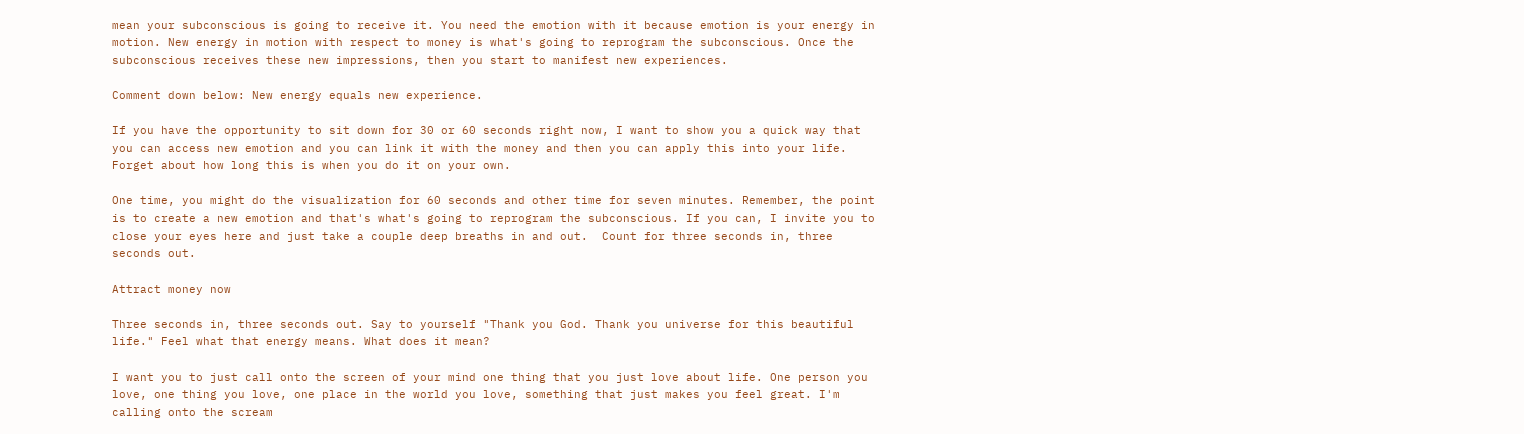mean your subconscious is going to receive it. You need the emotion with it because emotion is your energy in motion. New energy in motion with respect to money is what's going to reprogram the subconscious. Once the subconscious receives these new impressions, then you start to manifest new experiences.

Comment down below: New energy equals new experience.

If you have the opportunity to sit down for 30 or 60 seconds right now, I want to show you a quick way that you can access new emotion and you can link it with the money and then you can apply this into your life. Forget about how long this is when you do it on your own.

One time, you might do the visualization for 60 seconds and other time for seven minutes. Remember, the point is to create a new emotion and that's what's going to reprogram the subconscious. If you can, I invite you to close your eyes here and just take a couple deep breaths in and out.  Count for three seconds in, three seconds out.

Attract money now

Three seconds in, three seconds out. Say to yourself "Thank you God. Thank you universe for this beautiful life." Feel what that energy means. What does it mean?

I want you to just call onto the screen of your mind one thing that you just love about life. One person you love, one thing you love, one place in the world you love, something that just makes you feel great. I'm calling onto the scream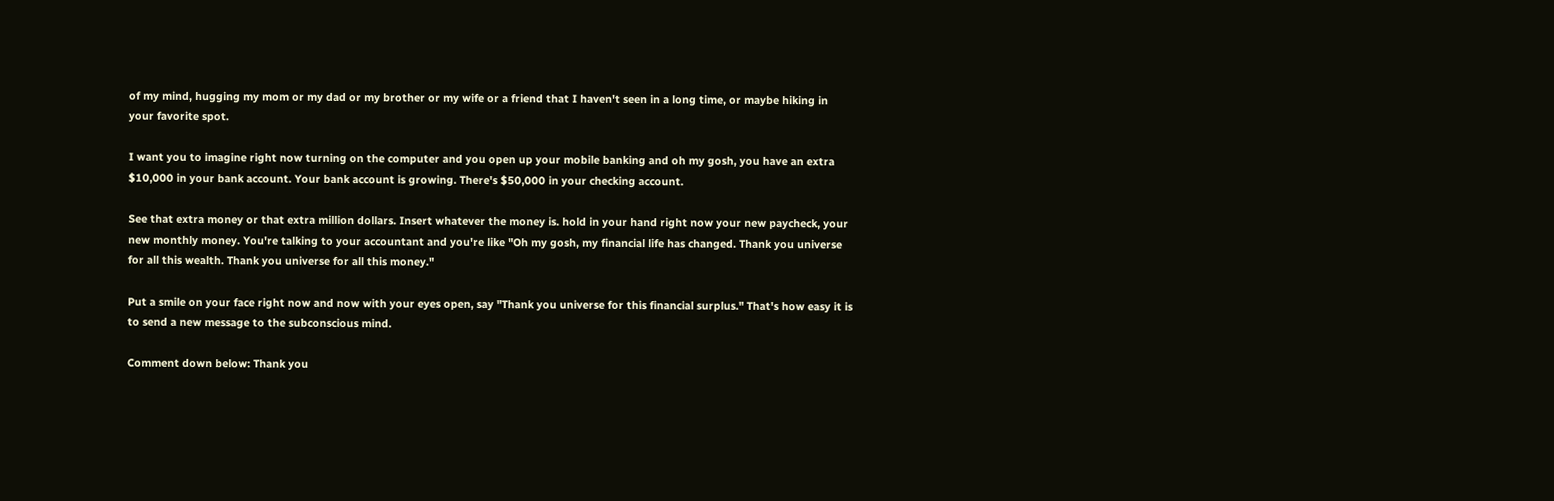of my mind, hugging my mom or my dad or my brother or my wife or a friend that I haven't seen in a long time, or maybe hiking in your favorite spot.

I want you to imagine right now turning on the computer and you open up your mobile banking and oh my gosh, you have an extra $10,000 in your bank account. Your bank account is growing. There's $50,000 in your checking account.

See that extra money or that extra million dollars. Insert whatever the money is. hold in your hand right now your new paycheck, your new monthly money. You're talking to your accountant and you're like "Oh my gosh, my financial life has changed. Thank you universe for all this wealth. Thank you universe for all this money."

Put a smile on your face right now and now with your eyes open, say "Thank you universe for this financial surplus." That's how easy it is to send a new message to the subconscious mind.

Comment down below: Thank you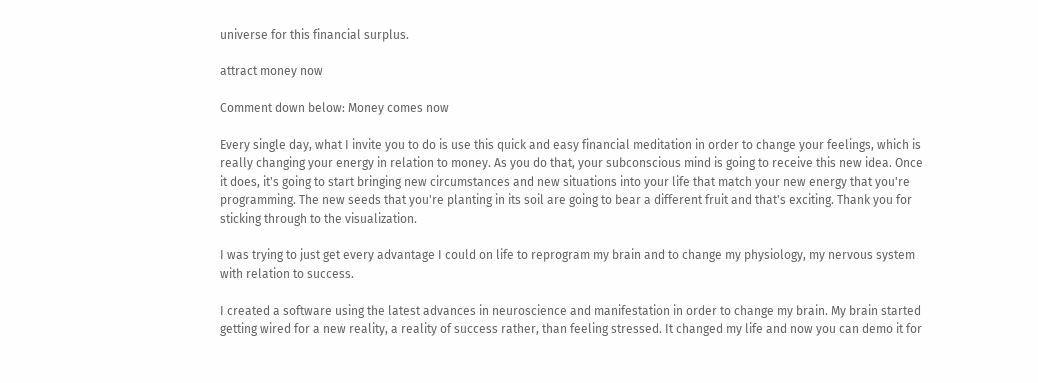universe for this financial surplus.

attract money now

Comment down below: Money comes now

Every single day, what I invite you to do is use this quick and easy financial meditation in order to change your feelings, which is really changing your energy in relation to money. As you do that, your subconscious mind is going to receive this new idea. Once it does, it's going to start bringing new circumstances and new situations into your life that match your new energy that you're programming. The new seeds that you're planting in its soil are going to bear a different fruit and that's exciting. Thank you for sticking through to the visualization.

I was trying to just get every advantage I could on life to reprogram my brain and to change my physiology, my nervous system with relation to success.

I created a software using the latest advances in neuroscience and manifestation in order to change my brain. My brain started getting wired for a new reality, a reality of success rather, than feeling stressed. It changed my life and now you can demo it for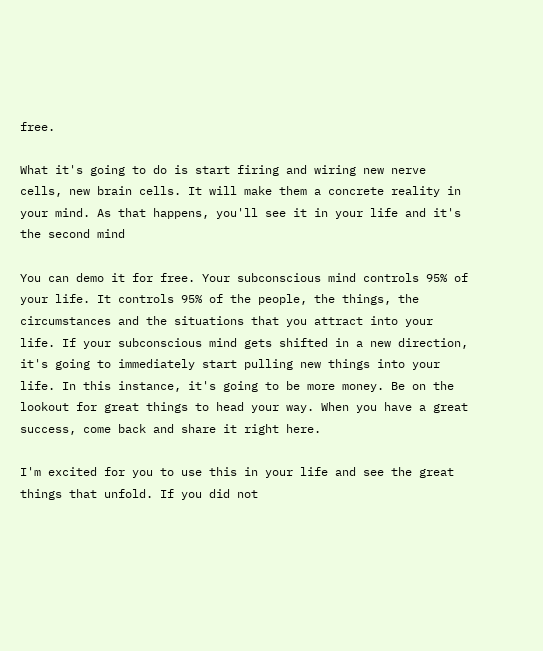free.

What it's going to do is start firing and wiring new nerve cells, new brain cells. It will make them a concrete reality in your mind. As that happens, you'll see it in your life and it's the second mind

You can demo it for free. Your subconscious mind controls 95% of your life. It controls 95% of the people, the things, the circumstances and the situations that you attract into your life. If your subconscious mind gets shifted in a new direction, it's going to immediately start pulling new things into your life. In this instance, it's going to be more money. Be on the lookout for great things to head your way. When you have a great success, come back and share it right here.

I'm excited for you to use this in your life and see the great things that unfold. If you did not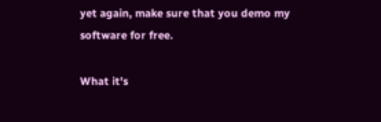yet again, make sure that you demo my software for free.

What it's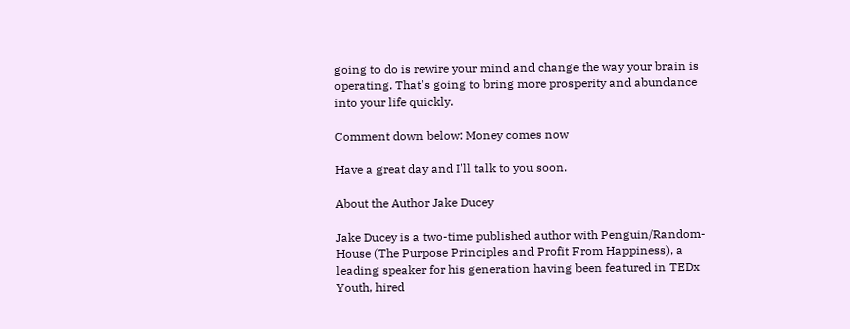going to do is rewire your mind and change the way your brain is operating. That's going to bring more prosperity and abundance into your life quickly.

Comment down below: Money comes now

Have a great day and I'll talk to you soon.

About the Author Jake Ducey

Jake Ducey is a two-time published author with Penguin/Random-House (The Purpose Principles and Profit From Happiness), a leading speaker for his generation having been featured in TEDx Youth, hired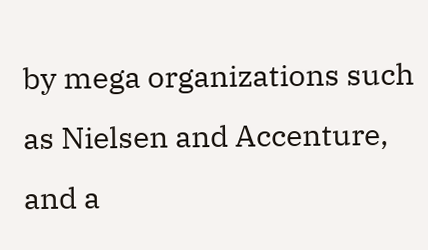by mega organizations such as Nielsen and Accenture, and a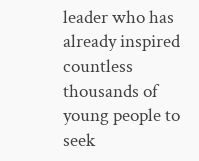leader who has already inspired countless thousands of young people to seek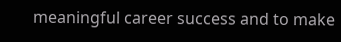meaningful career success and to make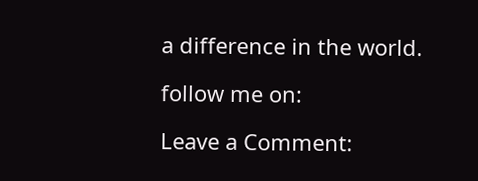a difference in the world.

follow me on:

Leave a Comment: